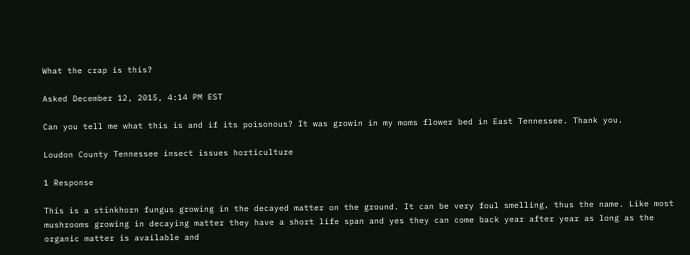What the crap is this?

Asked December 12, 2015, 4:14 PM EST

Can you tell me what this is and if its poisonous? It was growin in my moms flower bed in East Tennessee. Thank you.

Loudon County Tennessee insect issues horticulture

1 Response

This is a stinkhorn fungus growing in the decayed matter on the ground. It can be very foul smelling, thus the name. Like most mushrooms growing in decaying matter they have a short life span and yes they can come back year after year as long as the organic matter is available and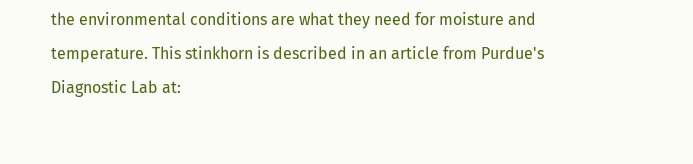the environmental conditions are what they need for moisture and temperature. This stinkhorn is described in an article from Purdue's Diagnostic Lab at: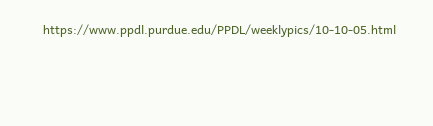https://www.ppdl.purdue.edu/PPDL/weeklypics/10-10-05.html